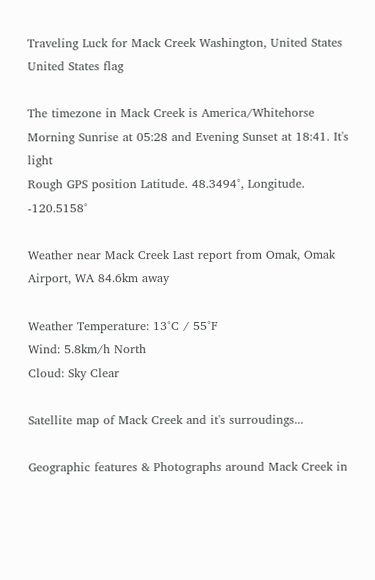Traveling Luck for Mack Creek Washington, United States United States flag

The timezone in Mack Creek is America/Whitehorse
Morning Sunrise at 05:28 and Evening Sunset at 18:41. It's light
Rough GPS position Latitude. 48.3494°, Longitude. -120.5158°

Weather near Mack Creek Last report from Omak, Omak Airport, WA 84.6km away

Weather Temperature: 13°C / 55°F
Wind: 5.8km/h North
Cloud: Sky Clear

Satellite map of Mack Creek and it's surroudings...

Geographic features & Photographs around Mack Creek in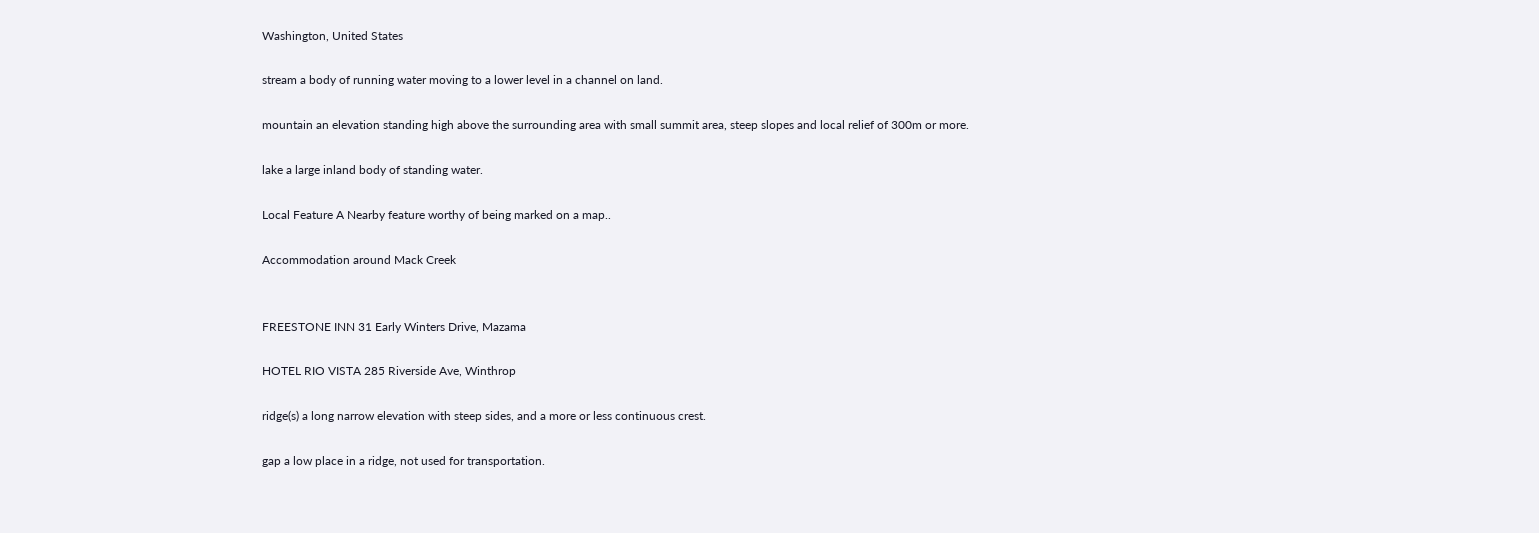Washington, United States

stream a body of running water moving to a lower level in a channel on land.

mountain an elevation standing high above the surrounding area with small summit area, steep slopes and local relief of 300m or more.

lake a large inland body of standing water.

Local Feature A Nearby feature worthy of being marked on a map..

Accommodation around Mack Creek


FREESTONE INN 31 Early Winters Drive, Mazama

HOTEL RIO VISTA 285 Riverside Ave, Winthrop

ridge(s) a long narrow elevation with steep sides, and a more or less continuous crest.

gap a low place in a ridge, not used for transportation.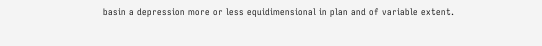basin a depression more or less equidimensional in plan and of variable extent.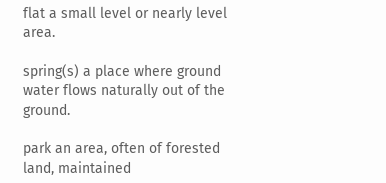flat a small level or nearly level area.

spring(s) a place where ground water flows naturally out of the ground.

park an area, often of forested land, maintained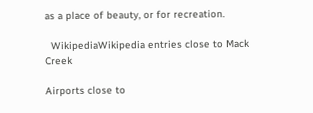as a place of beauty, or for recreation.

  WikipediaWikipedia entries close to Mack Creek

Airports close to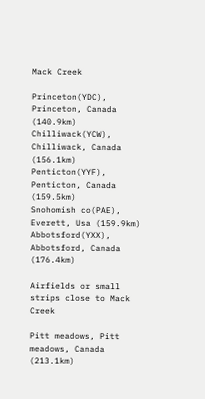Mack Creek

Princeton(YDC), Princeton, Canada (140.9km)
Chilliwack(YCW), Chilliwack, Canada (156.1km)
Penticton(YYF), Penticton, Canada (159.5km)
Snohomish co(PAE), Everett, Usa (159.9km)
Abbotsford(YXX), Abbotsford, Canada (176.4km)

Airfields or small strips close to Mack Creek

Pitt meadows, Pitt meadows, Canada (213.1km)